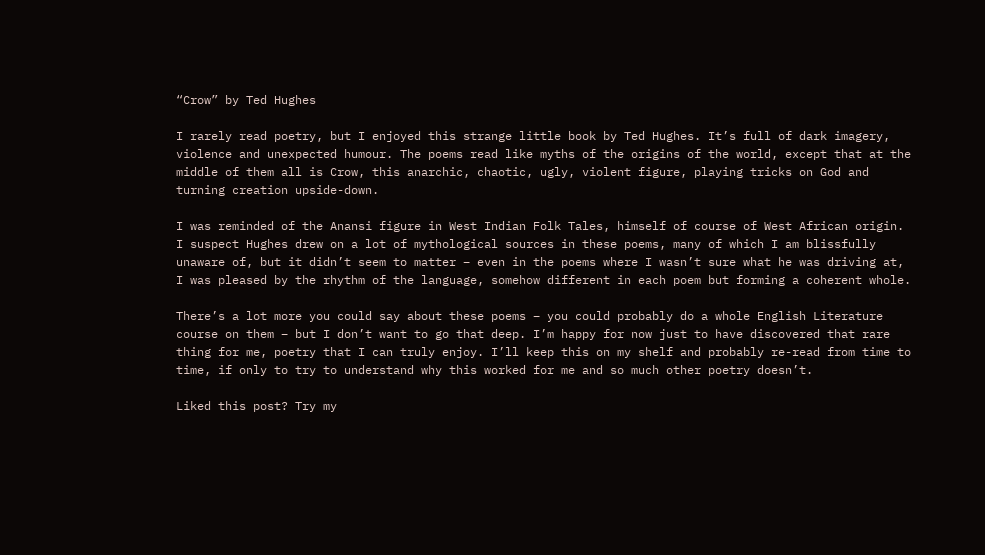“Crow” by Ted Hughes

I rarely read poetry, but I enjoyed this strange little book by Ted Hughes. It’s full of dark imagery, violence and unexpected humour. The poems read like myths of the origins of the world, except that at the middle of them all is Crow, this anarchic, chaotic, ugly, violent figure, playing tricks on God and turning creation upside-down.

I was reminded of the Anansi figure in West Indian Folk Tales, himself of course of West African origin. I suspect Hughes drew on a lot of mythological sources in these poems, many of which I am blissfully unaware of, but it didn’t seem to matter – even in the poems where I wasn’t sure what he was driving at, I was pleased by the rhythm of the language, somehow different in each poem but forming a coherent whole.

There’s a lot more you could say about these poems – you could probably do a whole English Literature course on them – but I don’t want to go that deep. I’m happy for now just to have discovered that rare thing for me, poetry that I can truly enjoy. I’ll keep this on my shelf and probably re-read from time to time, if only to try to understand why this worked for me and so much other poetry doesn’t.

Liked this post? Try my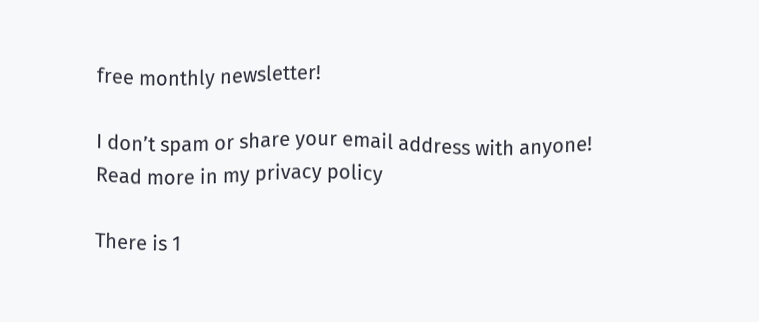free monthly newsletter!

I don’t spam or share your email address with anyone!
Read more in my privacy policy

There is 1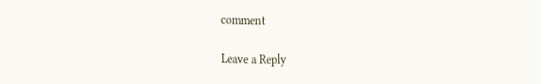comment

Leave a Reply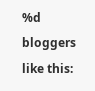%d bloggers like this: